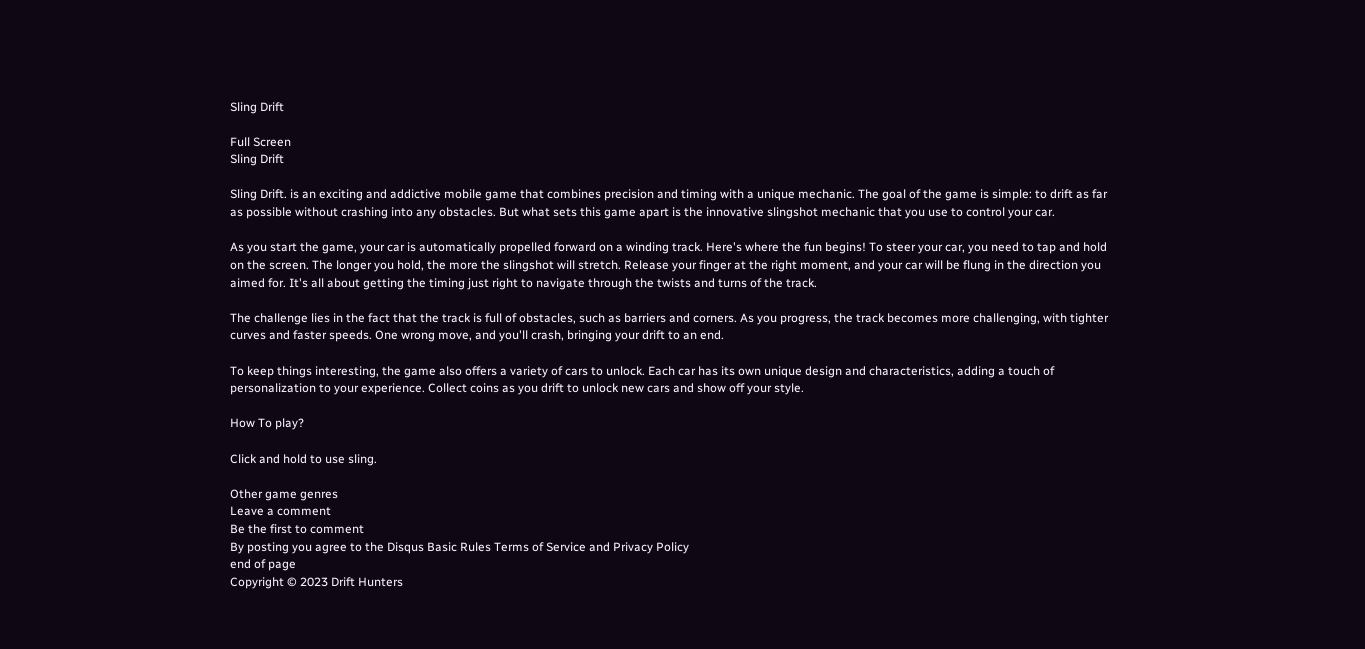Sling Drift

Full Screen
Sling Drift

Sling Drift. is an exciting and addictive mobile game that combines precision and timing with a unique mechanic. The goal of the game is simple: to drift as far as possible without crashing into any obstacles. But what sets this game apart is the innovative slingshot mechanic that you use to control your car.

As you start the game, your car is automatically propelled forward on a winding track. Here's where the fun begins! To steer your car, you need to tap and hold on the screen. The longer you hold, the more the slingshot will stretch. Release your finger at the right moment, and your car will be flung in the direction you aimed for. It's all about getting the timing just right to navigate through the twists and turns of the track.

The challenge lies in the fact that the track is full of obstacles, such as barriers and corners. As you progress, the track becomes more challenging, with tighter curves and faster speeds. One wrong move, and you'll crash, bringing your drift to an end.

To keep things interesting, the game also offers a variety of cars to unlock. Each car has its own unique design and characteristics, adding a touch of personalization to your experience. Collect coins as you drift to unlock new cars and show off your style.

How To play?

Click and hold to use sling.

Other game genres
Leave a comment
Be the first to comment
By posting you agree to the Disqus Basic Rules Terms of Service and Privacy Policy
end of page
Copyright © 2023 Drift Hunters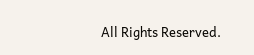All Rights Reserved.